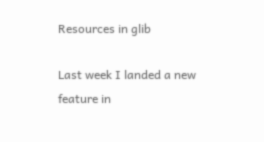Resources in glib

Last week I landed a new feature in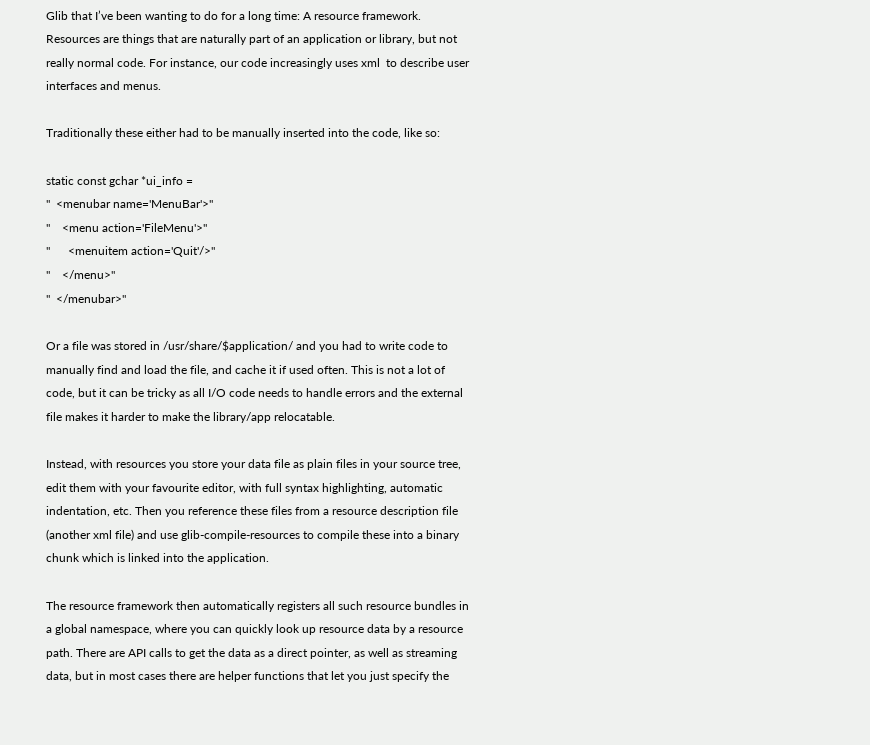Glib that I’ve been wanting to do for a long time: A resource framework. Resources are things that are naturally part of an application or library, but not really normal code. For instance, our code increasingly uses xml  to describe user interfaces and menus.

Traditionally these either had to be manually inserted into the code, like so:

static const gchar *ui_info =
"  <menubar name='MenuBar'>"
"    <menu action='FileMenu'>"
"      <menuitem action='Quit'/>"
"    </menu>"
"  </menubar>"

Or a file was stored in /usr/share/$application/ and you had to write code to manually find and load the file, and cache it if used often. This is not a lot of code, but it can be tricky as all I/O code needs to handle errors and the external file makes it harder to make the library/app relocatable.

Instead, with resources you store your data file as plain files in your source tree, edit them with your favourite editor, with full syntax highlighting, automatic indentation, etc. Then you reference these files from a resource description file (another xml file) and use glib-compile-resources to compile these into a binary chunk which is linked into the application.

The resource framework then automatically registers all such resource bundles in a global namespace, where you can quickly look up resource data by a resource path. There are API calls to get the data as a direct pointer, as well as streaming data, but in most cases there are helper functions that let you just specify the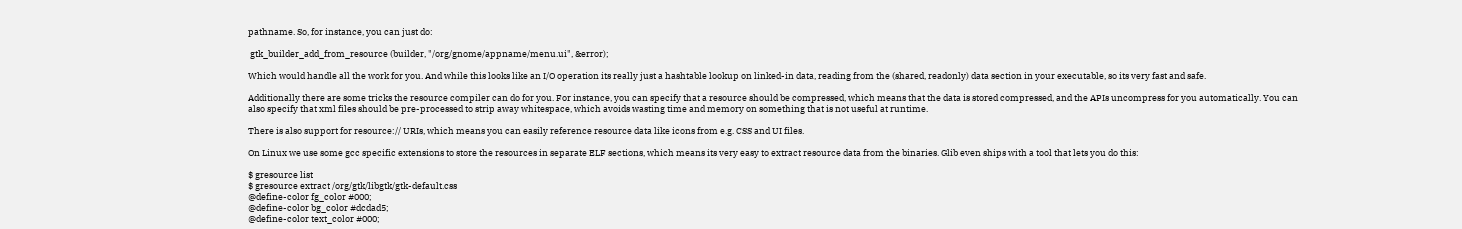pathname. So, for instance, you can just do:

 gtk_builder_add_from_resource (builder, "/org/gnome/appname/menu.ui", &error);

Which would handle all the work for you. And while this looks like an I/O operation its really just a hashtable lookup on linked-in data, reading from the (shared, readonly) data section in your executable, so its very fast and safe.

Additionally there are some tricks the resource compiler can do for you. For instance, you can specify that a resource should be compressed, which means that the data is stored compressed, and the APIs uncompress for you automatically. You can also specify that xml files should be pre-processed to strip away whitespace, which avoids wasting time and memory on something that is not useful at runtime.

There is also support for resource:// URIs, which means you can easily reference resource data like icons from e.g. CSS and UI files.

On Linux we use some gcc specific extensions to store the resources in separate ELF sections, which means its very easy to extract resource data from the binaries. Glib even ships with a tool that lets you do this:

$ gresource list
$ gresource extract /org/gtk/libgtk/gtk-default.css
@define-color fg_color #000;
@define-color bg_color #dcdad5;
@define-color text_color #000;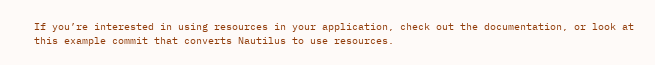If you’re interested in using resources in your application, check out the documentation, or look at this example commit that converts Nautilus to use resources.